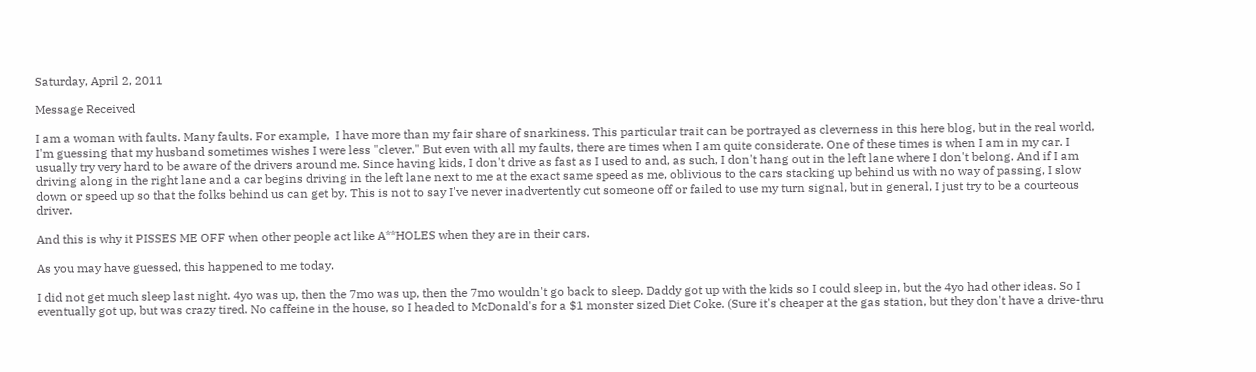Saturday, April 2, 2011

Message Received

I am a woman with faults. Many faults. For example,  I have more than my fair share of snarkiness. This particular trait can be portrayed as cleverness in this here blog, but in the real world, I'm guessing that my husband sometimes wishes I were less "clever." But even with all my faults, there are times when I am quite considerate. One of these times is when I am in my car. I usually try very hard to be aware of the drivers around me. Since having kids, I don't drive as fast as I used to and, as such, I don't hang out in the left lane where I don't belong. And if I am driving along in the right lane and a car begins driving in the left lane next to me at the exact same speed as me, oblivious to the cars stacking up behind us with no way of passing, I slow down or speed up so that the folks behind us can get by. This is not to say I've never inadvertently cut someone off or failed to use my turn signal, but in general, I just try to be a courteous driver.

And this is why it PISSES ME OFF when other people act like A**HOLES when they are in their cars.

As you may have guessed, this happened to me today.

I did not get much sleep last night. 4yo was up, then the 7mo was up, then the 7mo wouldn't go back to sleep. Daddy got up with the kids so I could sleep in, but the 4yo had other ideas. So I eventually got up, but was crazy tired. No caffeine in the house, so I headed to McDonald's for a $1 monster sized Diet Coke. (Sure it's cheaper at the gas station, but they don't have a drive-thru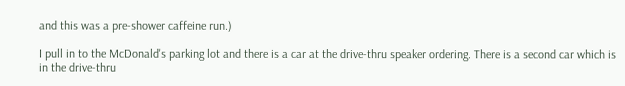and this was a pre-shower caffeine run.)

I pull in to the McDonald's parking lot and there is a car at the drive-thru speaker ordering. There is a second car which is in the drive-thru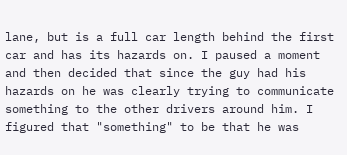lane, but is a full car length behind the first car and has its hazards on. I paused a moment and then decided that since the guy had his hazards on he was clearly trying to communicate something to the other drivers around him. I figured that "something" to be that he was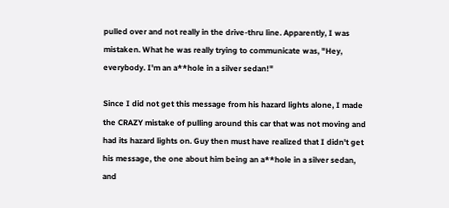pulled over and not really in the drive-thru line. Apparently, I was mistaken. What he was really trying to communicate was, "Hey, everybody. I'm an a**hole in a silver sedan!"

Since I did not get this message from his hazard lights alone, I made the CRAZY mistake of pulling around this car that was not moving and had its hazard lights on. Guy then must have realized that I didn't get his message, the one about him being an a**hole in a silver sedan, and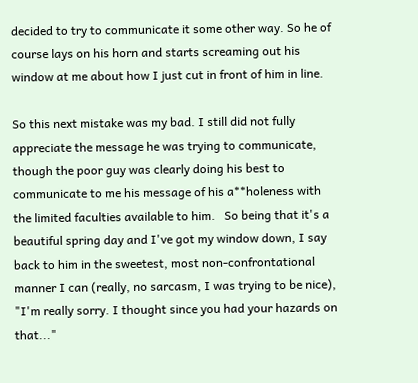decided to try to communicate it some other way. So he of course lays on his horn and starts screaming out his window at me about how I just cut in front of him in line.

So this next mistake was my bad. I still did not fully appreciate the message he was trying to communicate, though the poor guy was clearly doing his best to communicate to me his message of his a**holeness with the limited faculties available to him.   So being that it's a beautiful spring day and I've got my window down, I say back to him in the sweetest, most non-confrontational manner I can (really, no sarcasm, I was trying to be nice), "I'm really sorry. I thought since you had your hazards on that..."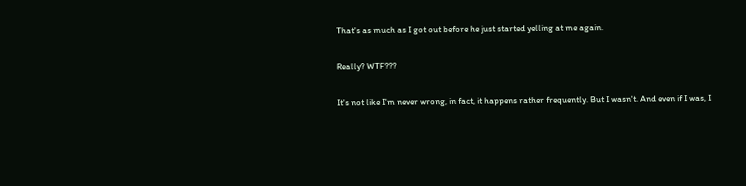That's as much as I got out before he just started yelling at me again.

Really? WTF???

It's not like I'm never wrong, in fact, it happens rather frequently. But I wasn't. And even if I was, I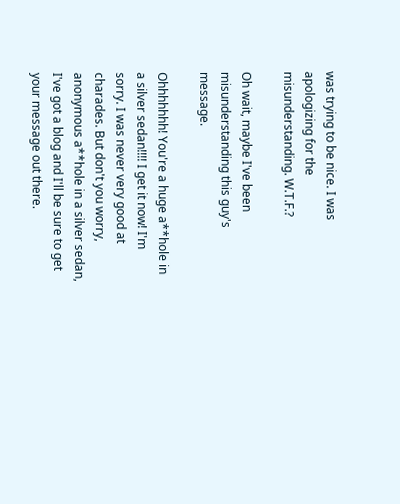was trying to be nice. I was apologizing for the misunderstanding. W.T.F.?

Oh wait, maybe I've been misunderstanding this guy's message.

Ohhhhhhh! You're a huge a**hole in a silver sedan!!!! I get it now! I'm sorry. I was never very good at charades. But don't you worry, anonymous a**hole in a silver sedan, I've got a blog and I'll be sure to get your message out there.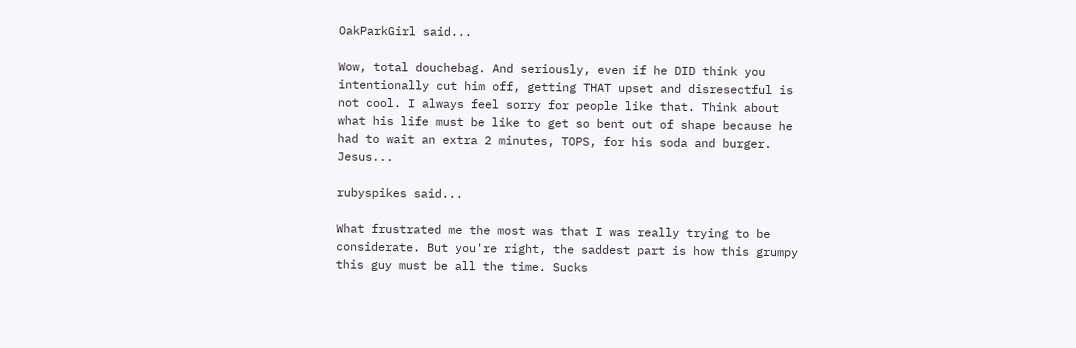OakParkGirl said...

Wow, total douchebag. And seriously, even if he DID think you intentionally cut him off, getting THAT upset and disresectful is not cool. I always feel sorry for people like that. Think about what his life must be like to get so bent out of shape because he had to wait an extra 2 minutes, TOPS, for his soda and burger. Jesus...

rubyspikes said...

What frustrated me the most was that I was really trying to be considerate. But you're right, the saddest part is how this grumpy this guy must be all the time. Sucks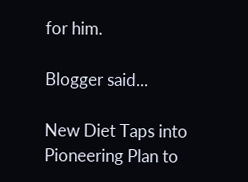for him.

Blogger said...

New Diet Taps into Pioneering Plan to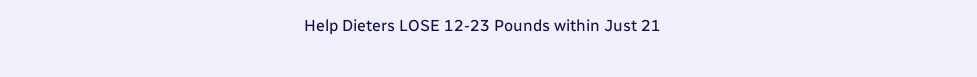Help Dieters LOSE 12-23 Pounds within Just 21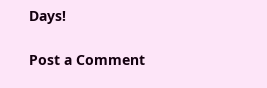Days!

Post a Comment